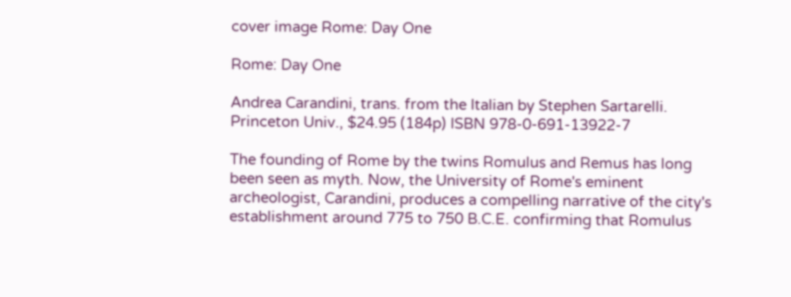cover image Rome: Day One

Rome: Day One

Andrea Carandini, trans. from the Italian by Stephen Sartarelli. Princeton Univ., $24.95 (184p) ISBN 978-0-691-13922-7

The founding of Rome by the twins Romulus and Remus has long been seen as myth. Now, the University of Rome's eminent archeologist, Carandini, produces a compelling narrative of the city's establishment around 775 to 750 B.C.E. confirming that Romulus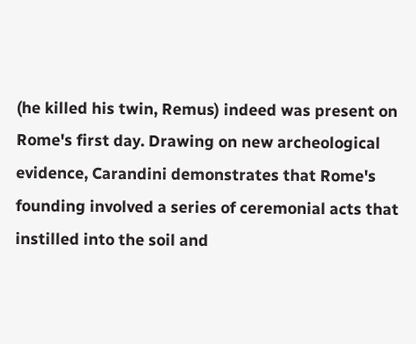(he killed his twin, Remus) indeed was present on Rome's first day. Drawing on new archeological evidence, Carandini demonstrates that Rome's founding involved a series of ceremonial acts that instilled into the soil and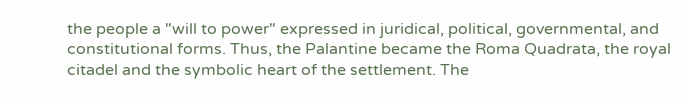the people a "will to power" expressed in juridical, political, governmental, and constitutional forms. Thus, the Palantine became the Roma Quadrata, the royal citadel and the symbolic heart of the settlement. The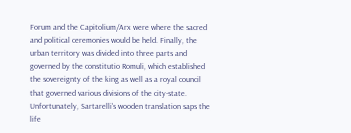Forum and the Capitolium/Arx were where the sacred and political ceremonies would be held. Finally, the urban territory was divided into three parts and governed by the constitutio Romuli, which established the sovereignty of the king as well as a royal council that governed various divisions of the city-state. Unfortunately, Sartarelli's wooden translation saps the life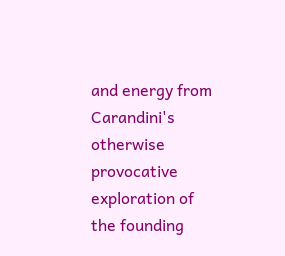and energy from Carandini's otherwise provocative exploration of the founding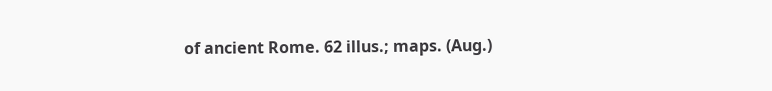of ancient Rome. 62 illus.; maps. (Aug.)